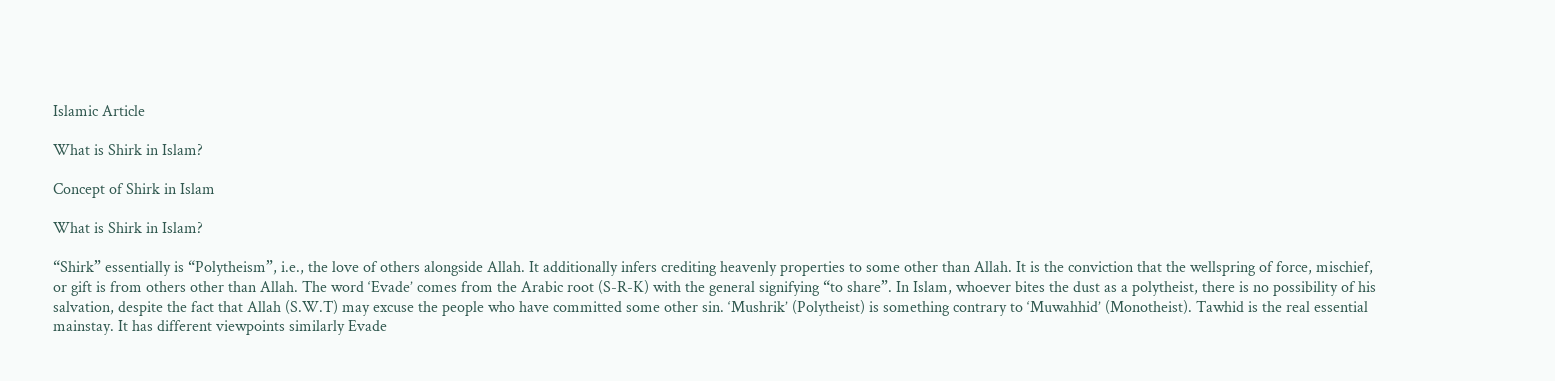Islamic Article

What is Shirk in Islam?

Concept of Shirk in Islam

What is Shirk in Islam?

“Shirk” essentially is “Polytheism”, i.e., the love of others alongside Allah. It additionally infers crediting heavenly properties to some other than Allah. It is the conviction that the wellspring of force, mischief, or gift is from others other than Allah. The word ‘Evade’ comes from the Arabic root (S-R-K) with the general signifying “to share”. In Islam, whoever bites the dust as a polytheist, there is no possibility of his salvation, despite the fact that Allah (S.W.T) may excuse the people who have committed some other sin. ‘Mushrik’ (Polytheist) is something contrary to ‘Muwahhid’ (Monotheist). Tawhid is the real essential mainstay. It has different viewpoints similarly Evade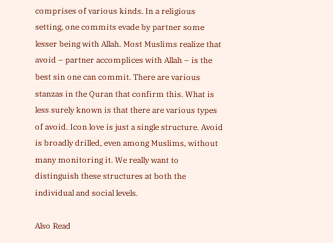comprises of various kinds. In a religious setting, one commits evade by partner some lesser being with Allah. Most Muslims realize that avoid – partner accomplices with Allah – is the best sin one can commit. There are various stanzas in the Quran that confirm this. What is less surely known is that there are various types of avoid. Icon love is just a single structure. Avoid is broadly drilled, even among Muslims, without many monitoring it. We really want to distinguish these structures at both the individual and social levels.

Also Read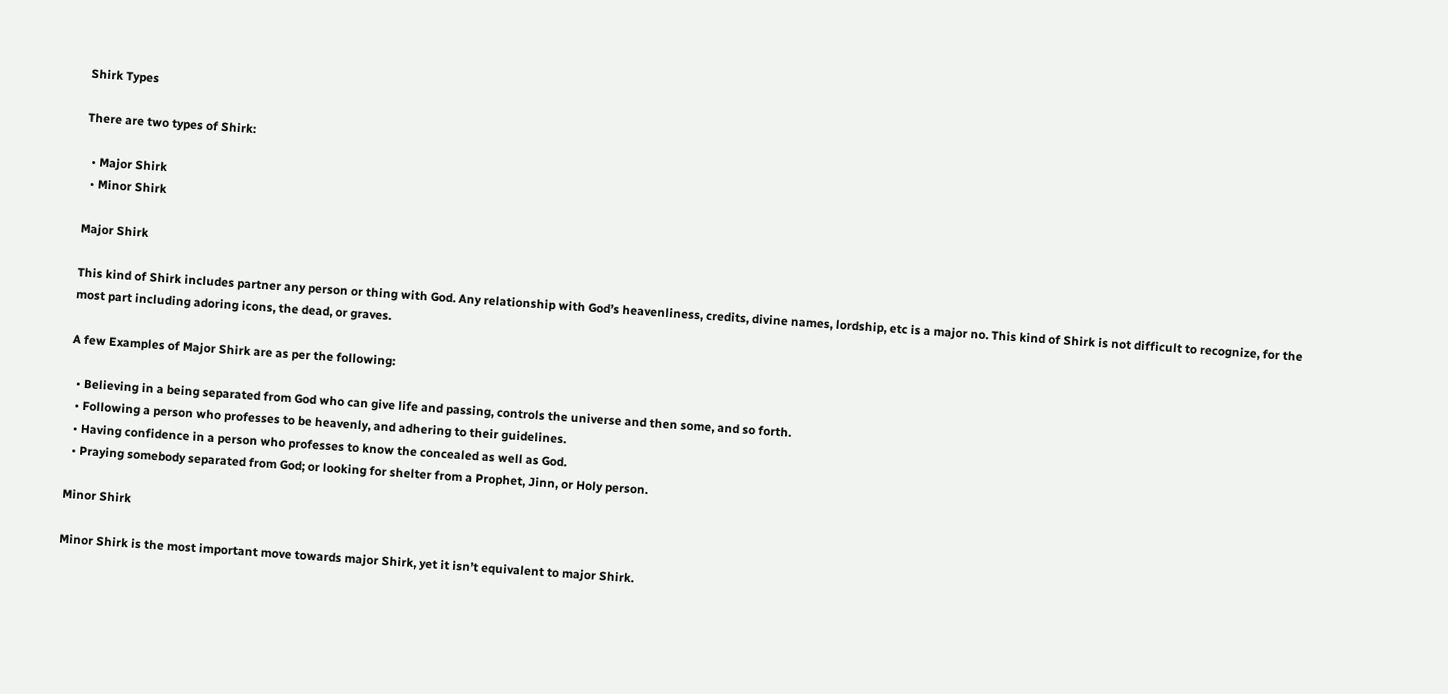Shirk Types

There are two types of Shirk:

  • Major Shirk
  • Minor Shirk

Major Shirk

This kind of Shirk includes partner any person or thing with God. Any relationship with God’s heavenliness, credits, divine names, lordship, etc is a major no. This kind of Shirk is not difficult to recognize, for the most part including adoring icons, the dead, or graves.

A few Examples of Major Shirk are as per the following:

  • Believing in a being separated from God who can give life and passing, controls the universe and then some, and so forth.
  • Following a person who professes to be heavenly, and adhering to their guidelines.
  • Having confidence in a person who professes to know the concealed as well as God.
  • Praying somebody separated from God; or looking for shelter from a Prophet, Jinn, or Holy person.

Minor Shirk

Minor Shirk is the most important move towards major Shirk, yet it isn’t equivalent to major Shirk.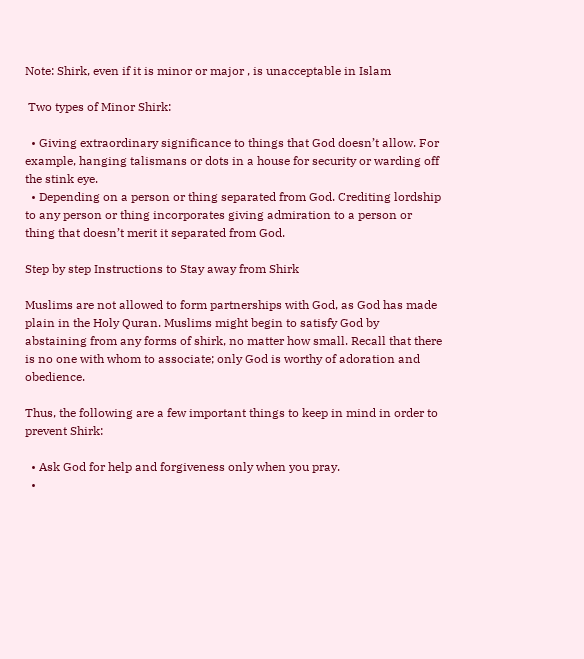Note: Shirk, even if it is minor or major , is unacceptable in Islam

 Two types of Minor Shirk:

  • Giving extraordinary significance to things that God doesn’t allow. For example, hanging talismans or dots in a house for security or warding off the stink eye.
  • Depending on a person or thing separated from God. Crediting lordship to any person or thing incorporates giving admiration to a person or thing that doesn’t merit it separated from God.

Step by step Instructions to Stay away from Shirk

Muslims are not allowed to form partnerships with God, as God has made plain in the Holy Quran. Muslims might begin to satisfy God by abstaining from any forms of shirk, no matter how small. Recall that there is no one with whom to associate; only God is worthy of adoration and obedience.

Thus, the following are a few important things to keep in mind in order to prevent Shirk:

  • Ask God for help and forgiveness only when you pray.
  •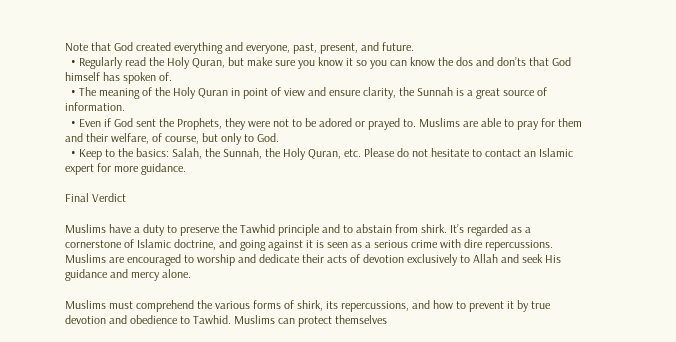Note that God created everything and everyone, past, present, and future.
  • Regularly read the Holy Quran, but make sure you know it so you can know the dos and don’ts that God himself has spoken of.
  • The meaning of the Holy Quran in point of view and ensure clarity, the Sunnah is a great source of information.
  • Even if God sent the Prophets, they were not to be adored or prayed to. Muslims are able to pray for them and their welfare, of course, but only to God.
  • Keep to the basics: Salah, the Sunnah, the Holy Quran, etc. Please do not hesitate to contact an Islamic expert for more guidance.

Final Verdict

Muslims have a duty to preserve the Tawhid principle and to abstain from shirk. It’s regarded as a cornerstone of Islamic doctrine, and going against it is seen as a serious crime with dire repercussions. Muslims are encouraged to worship and dedicate their acts of devotion exclusively to Allah and seek His guidance and mercy alone.

Muslims must comprehend the various forms of shirk, its repercussions, and how to prevent it by true devotion and obedience to Tawhid. Muslims can protect themselves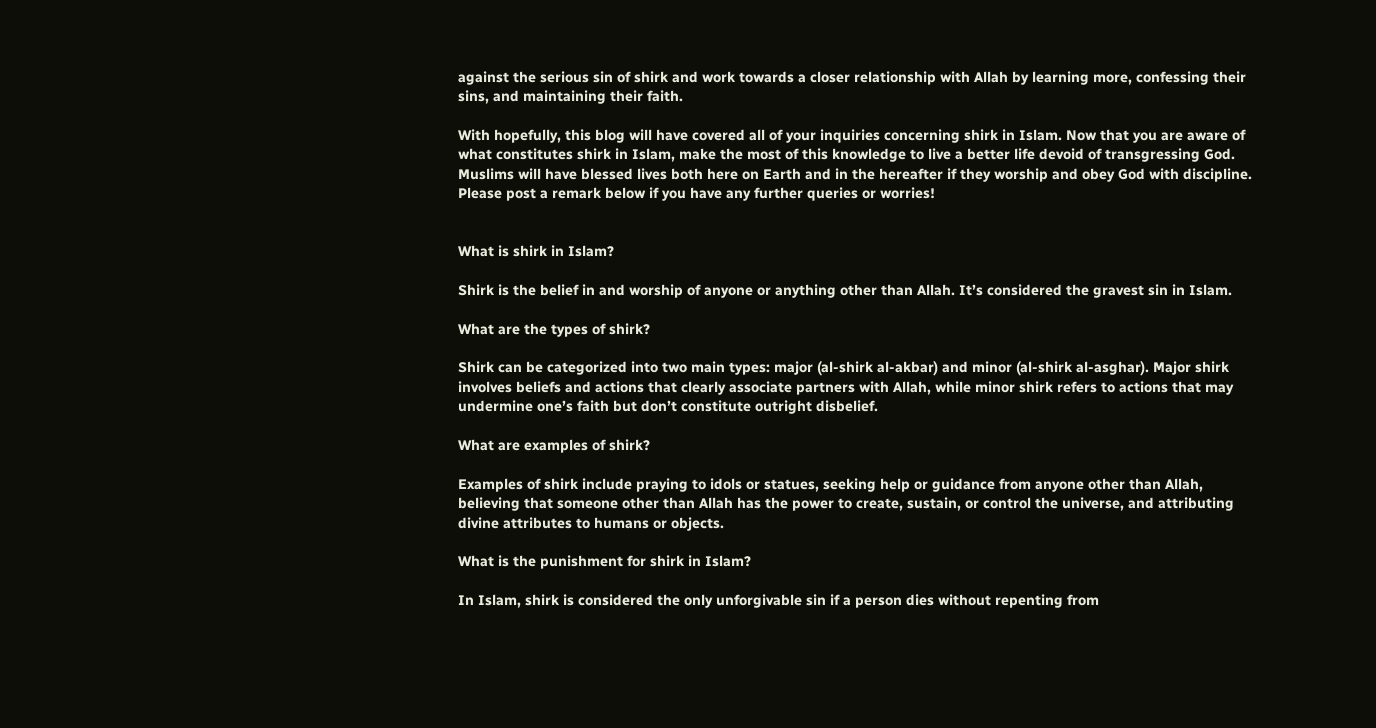against the serious sin of shirk and work towards a closer relationship with Allah by learning more, confessing their sins, and maintaining their faith.

With hopefully, this blog will have covered all of your inquiries concerning shirk in Islam. Now that you are aware of what constitutes shirk in Islam, make the most of this knowledge to live a better life devoid of transgressing God. Muslims will have blessed lives both here on Earth and in the hereafter if they worship and obey God with discipline. Please post a remark below if you have any further queries or worries!


What is shirk in Islam?

Shirk is the belief in and worship of anyone or anything other than Allah. It’s considered the gravest sin in Islam.

What are the types of shirk?

Shirk can be categorized into two main types: major (al-shirk al-akbar) and minor (al-shirk al-asghar). Major shirk involves beliefs and actions that clearly associate partners with Allah, while minor shirk refers to actions that may undermine one’s faith but don’t constitute outright disbelief.

What are examples of shirk?

Examples of shirk include praying to idols or statues, seeking help or guidance from anyone other than Allah, believing that someone other than Allah has the power to create, sustain, or control the universe, and attributing divine attributes to humans or objects.

What is the punishment for shirk in Islam?

In Islam, shirk is considered the only unforgivable sin if a person dies without repenting from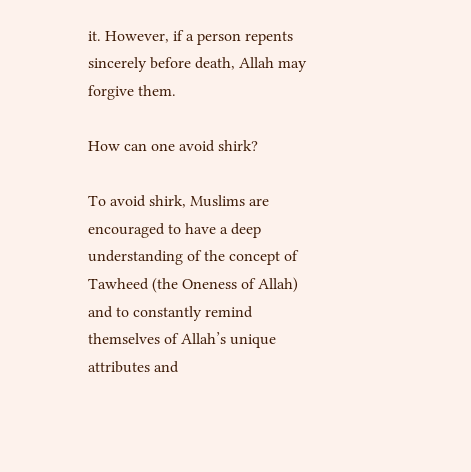it. However, if a person repents sincerely before death, Allah may forgive them.

How can one avoid shirk?

To avoid shirk, Muslims are encouraged to have a deep understanding of the concept of Tawheed (the Oneness of Allah) and to constantly remind themselves of Allah’s unique attributes and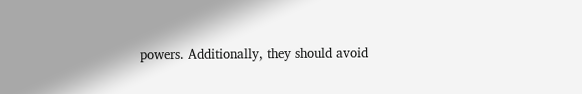powers. Additionally, they should avoid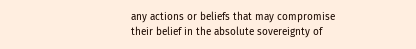any actions or beliefs that may compromise their belief in the absolute sovereignty of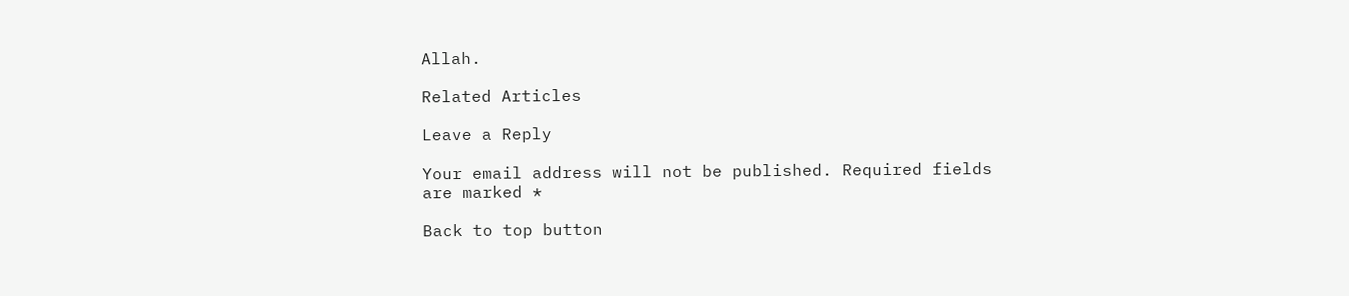Allah.

Related Articles

Leave a Reply

Your email address will not be published. Required fields are marked *

Back to top button